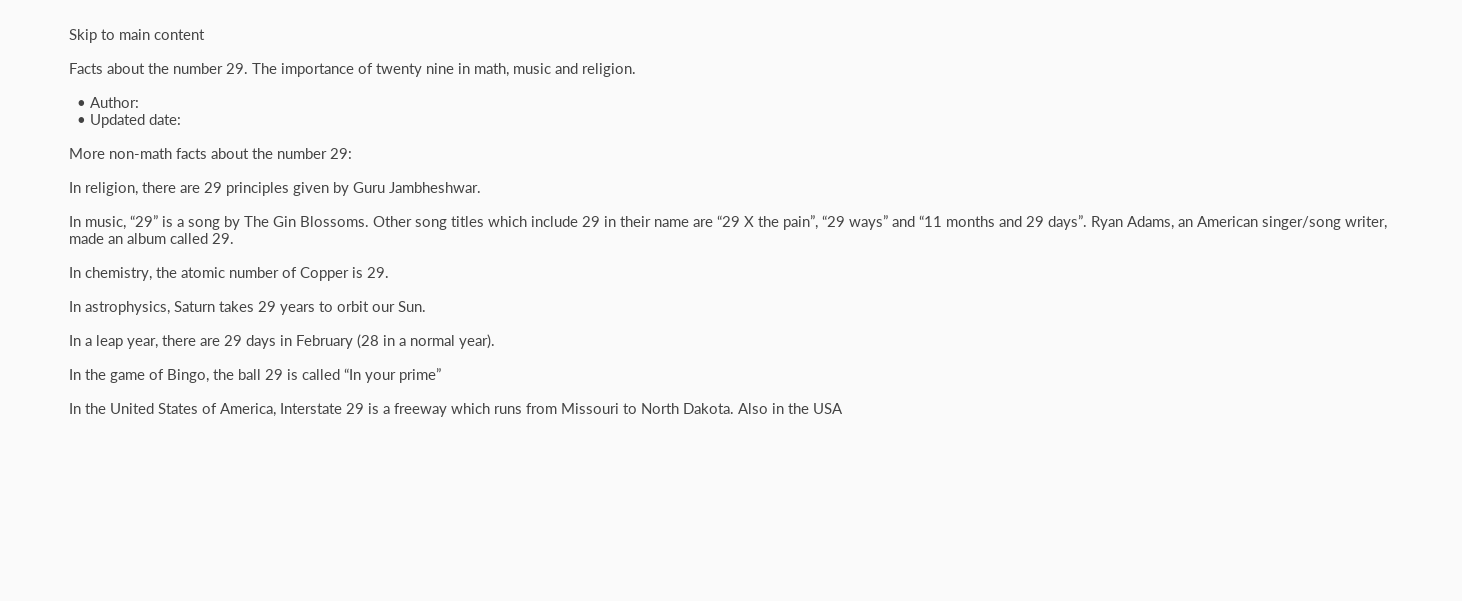Skip to main content

Facts about the number 29. The importance of twenty nine in math, music and religion.

  • Author:
  • Updated date:

More non-math facts about the number 29:

In religion, there are 29 principles given by Guru Jambheshwar.

In music, “29” is a song by The Gin Blossoms. Other song titles which include 29 in their name are “29 X the pain”, “29 ways” and “11 months and 29 days”. Ryan Adams, an American singer/song writer, made an album called 29.

In chemistry, the atomic number of Copper is 29.

In astrophysics, Saturn takes 29 years to orbit our Sun.

In a leap year, there are 29 days in February (28 in a normal year).

In the game of Bingo, the ball 29 is called “In your prime”

In the United States of America, Interstate 29 is a freeway which runs from Missouri to North Dakota. Also in the USA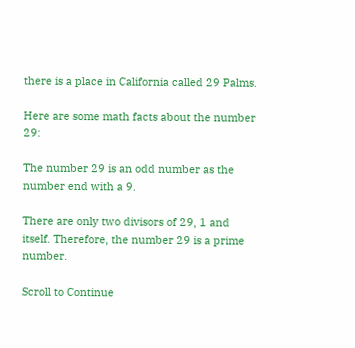there is a place in California called 29 Palms.

Here are some math facts about the number 29:

The number 29 is an odd number as the number end with a 9.

There are only two divisors of 29, 1 and itself. Therefore, the number 29 is a prime number.

Scroll to Continue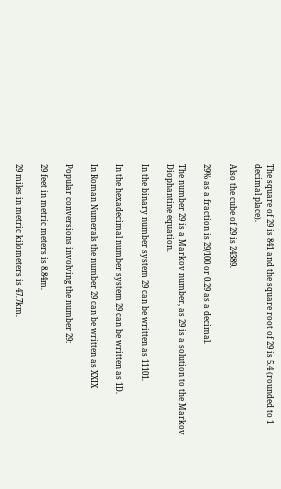The square of 29 is 841 and the square root of 29 is 5.4 (rounded to 1 decimal place).

Also the cube of 29 is 24389.

29% as a fraction is 29/100 or 0.29 as a decimal.

The number 29 is a Markov number, as 29 is a solution to the Markov Diophantine equation.

In the binary number system 29 can be written as 11101.

In the hexadecimal number system 29 can be written as 1D.

In Roman Numerals the number 29 can be written as XXIX

Popular conversions involving the number 29:

29 feet in metric meters is 8.84m.

29 miles in metric kilometers is 47.7km.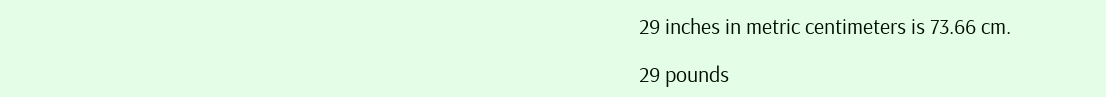29 inches in metric centimeters is 73.66 cm.

29 pounds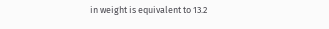in weight is equivalent to 13.2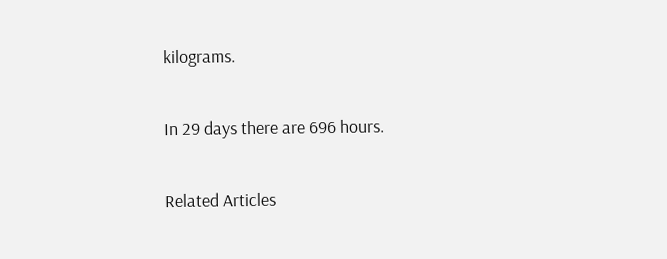kilograms.

In 29 days there are 696 hours.

Related Articles